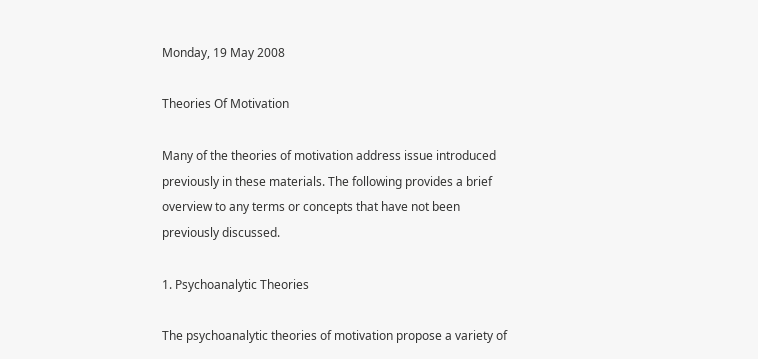Monday, 19 May 2008

Theories Of Motivation

Many of the theories of motivation address issue introduced previously in these materials. The following provides a brief overview to any terms or concepts that have not been previously discussed.

1. Psychoanalytic Theories

The psychoanalytic theories of motivation propose a variety of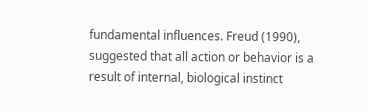fundamental influences. Freud (1990), suggested that all action or behavior is a result of internal, biological instinct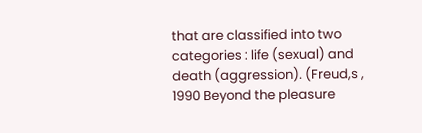that are classified into two categories : life (sexual) and death (aggression). (Freud,s , 1990 Beyond the pleasure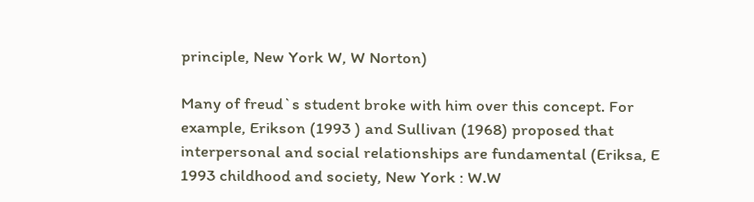principle, New York W, W Norton)

Many of freud`s student broke with him over this concept. For example, Erikson (1993 ) and Sullivan (1968) proposed that interpersonal and social relationships are fundamental (Eriksa, E 1993 childhood and society, New York : W.W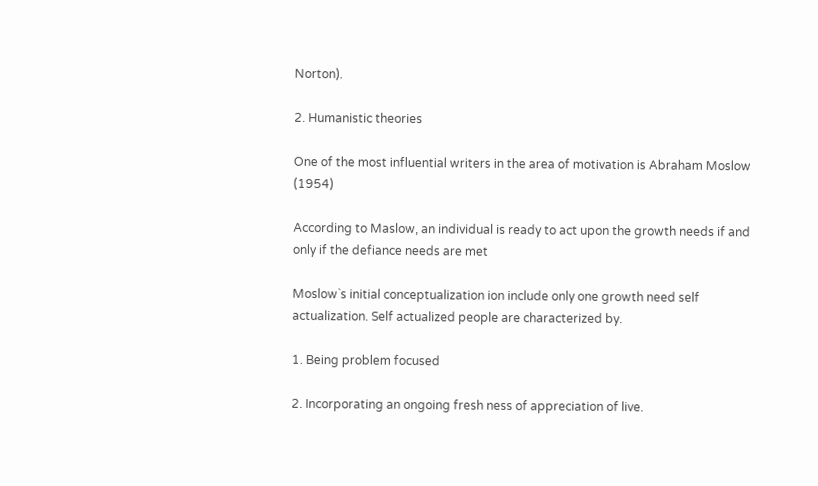Norton).

2. Humanistic theories

One of the most influential writers in the area of motivation is Abraham Moslow (1954)

According to Maslow, an individual is ready to act upon the growth needs if and only if the defiance needs are met

Moslow`s initial conceptualization ion include only one growth need self actualization. Self actualized people are characterized by.

1. Being problem focused

2. Incorporating an ongoing fresh ness of appreciation of live.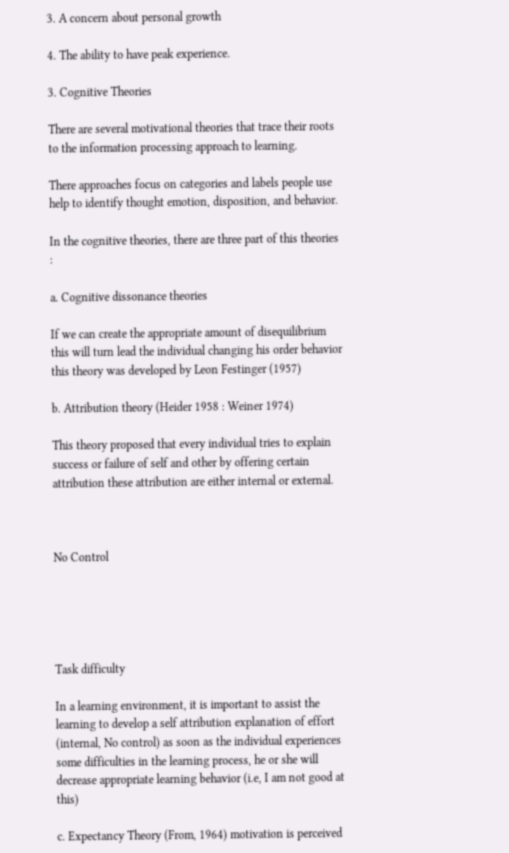3. A concern about personal growth

4. The ability to have peak experience.

3. Cognitive Theories

There are several motivational theories that trace their roots to the information processing approach to learning.

There approaches focus on categories and labels people use help to identify thought emotion, disposition, and behavior.

In the cognitive theories, there are three part of this theories :

a. Cognitive dissonance theories

If we can create the appropriate amount of disequilibrium this will turn lead the individual changing his order behavior this theory was developed by Leon Festinger (1957)

b. Attribution theory (Heider 1958 : Weiner 1974)

This theory proposed that every individual tries to explain success or failure of self and other by offering certain attribution these attribution are either internal or external.



No Control





Task difficulty

In a learning environment, it is important to assist the learning to develop a self attribution explanation of effort (internal, No control) as soon as the individual experiences some difficulties in the learning process, he or she will decrease appropriate learning behavior (i.e, I am not good at this)

c. Expectancy Theory (From, 1964) motivation is perceived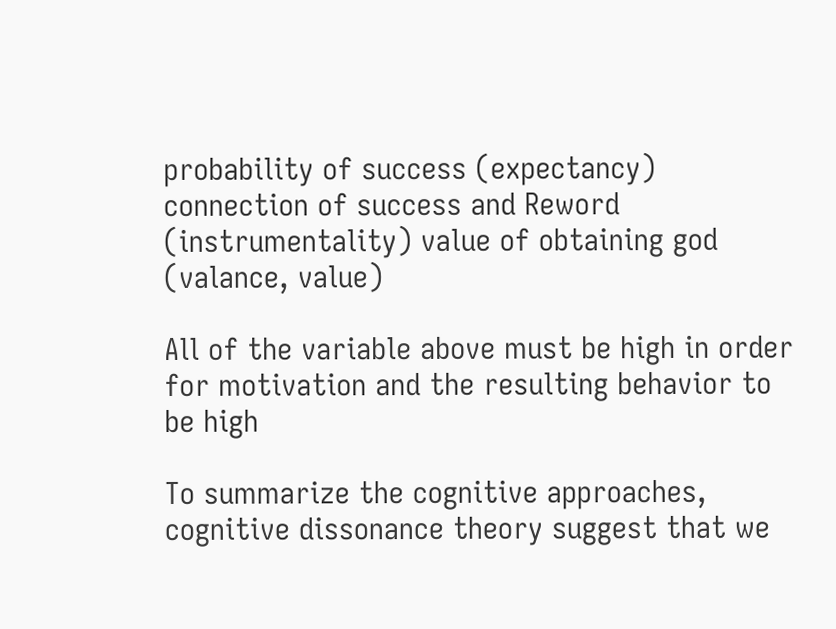probability of success (expectancy) connection of success and Reword (instrumentality) value of obtaining god (valance, value)

All of the variable above must be high in order for motivation and the resulting behavior to be high

To summarize the cognitive approaches, cognitive dissonance theory suggest that we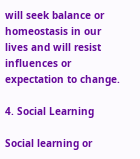will seek balance or homeostasis in our lives and will resist influences or expectation to change.

4. Social Learning

Social learning or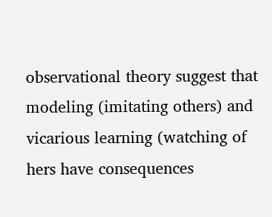observational theory suggest that modeling (imitating others) and vicarious learning (watching of hers have consequences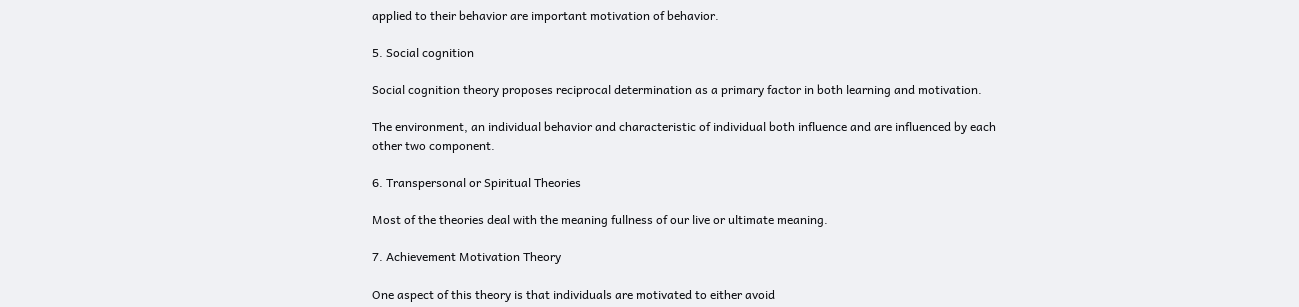applied to their behavior are important motivation of behavior.

5. Social cognition

Social cognition theory proposes reciprocal determination as a primary factor in both learning and motivation.

The environment, an individual behavior and characteristic of individual both influence and are influenced by each other two component.

6. Transpersonal or Spiritual Theories

Most of the theories deal with the meaning fullness of our live or ultimate meaning.

7. Achievement Motivation Theory

One aspect of this theory is that individuals are motivated to either avoid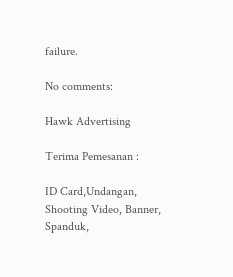failure.

No comments:

Hawk Advertising

Terima Pemesanan :

ID Card,Undangan, Shooting Video, Banner, Spanduk,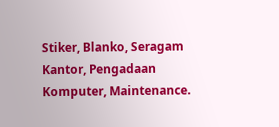Stiker, Blanko, Seragam Kantor, Pengadaan Komputer, Maintenance.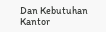Dan Kebutuhan Kantor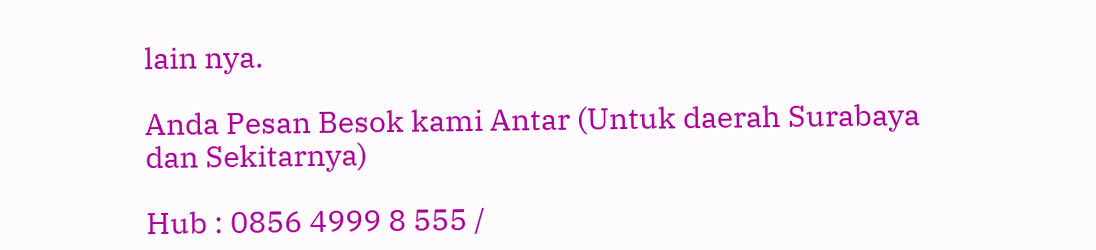lain nya.

Anda Pesan Besok kami Antar (Untuk daerah Surabaya dan Sekitarnya)

Hub : 0856 4999 8 555 /